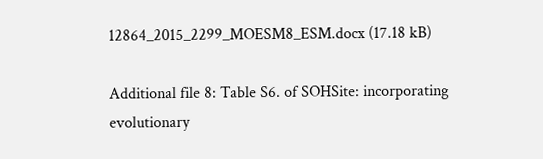12864_2015_2299_MOESM8_ESM.docx (17.18 kB)

Additional file 8: Table S6. of SOHSite: incorporating evolutionary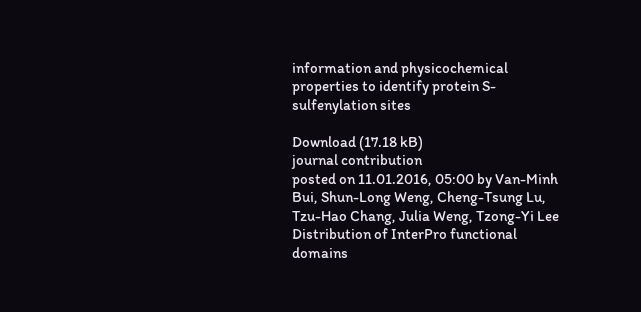information and physicochemical properties to identify protein S-sulfenylation sites

Download (17.18 kB)
journal contribution
posted on 11.01.2016, 05:00 by Van-Minh Bui, Shun-Long Weng, Cheng-Tsung Lu, Tzu-Hao Chang, Julia Weng, Tzong-Yi Lee
Distribution of InterPro functional domains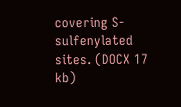covering S-sulfenylated sites. (DOCX 17 kb)